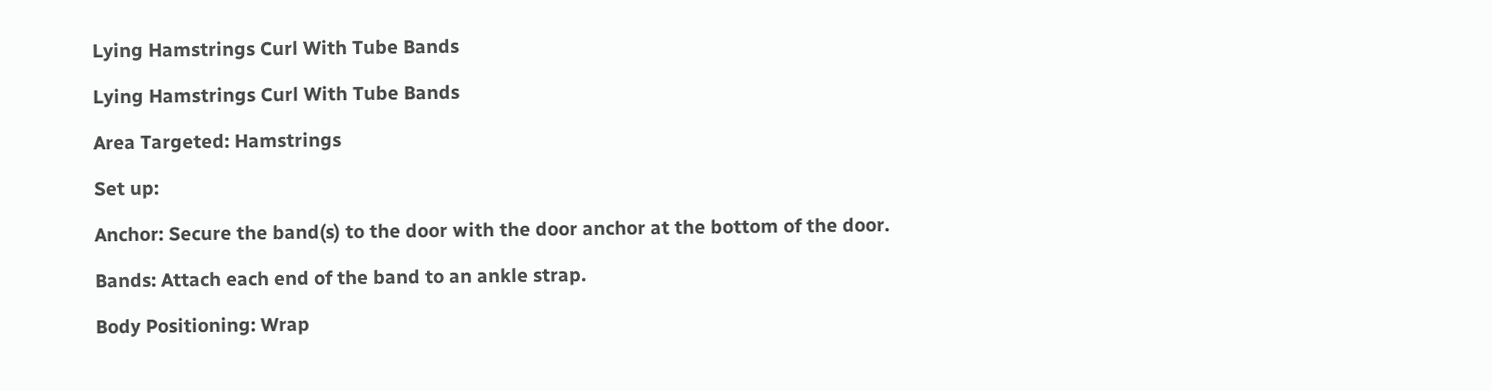Lying Hamstrings Curl With Tube Bands

Lying Hamstrings Curl With Tube Bands

Area Targeted: Hamstrings

Set up:

Anchor: Secure the band(s) to the door with the door anchor at the bottom of the door.

Bands: Attach each end of the band to an ankle strap.

Body Positioning: Wrap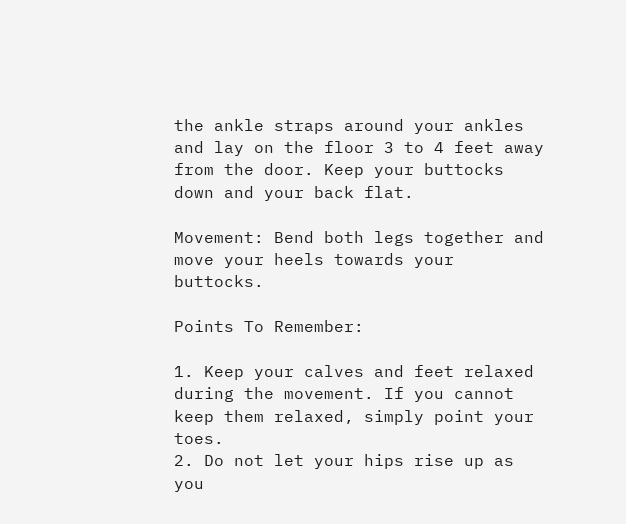the ankle straps around your ankles and lay on the floor 3 to 4 feet away from the door. Keep your buttocks down and your back flat.

Movement: Bend both legs together and move your heels towards your buttocks.

Points To Remember:

1. Keep your calves and feet relaxed during the movement. If you cannot keep them relaxed, simply point your toes.
2. Do not let your hips rise up as you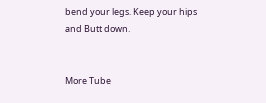bend your legs. Keep your hips and Butt down.


More Tube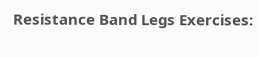Resistance Band Legs Exercises: